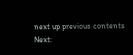next up previous contents
Next: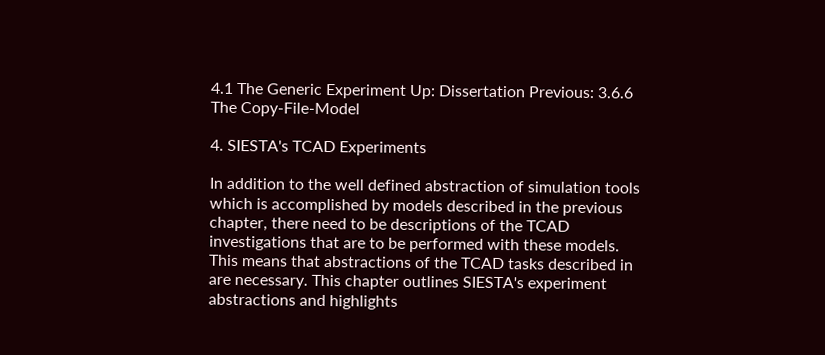4.1 The Generic Experiment Up: Dissertation Previous: 3.6.6 The Copy-File-Model

4. SIESTA's TCAD Experiments

In addition to the well defined abstraction of simulation tools which is accomplished by models described in the previous chapter, there need to be descriptions of the TCAD investigations that are to be performed with these models. This means that abstractions of the TCAD tasks described in are necessary. This chapter outlines SIESTA's experiment abstractions and highlights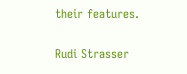their features.

Rudi Strasser